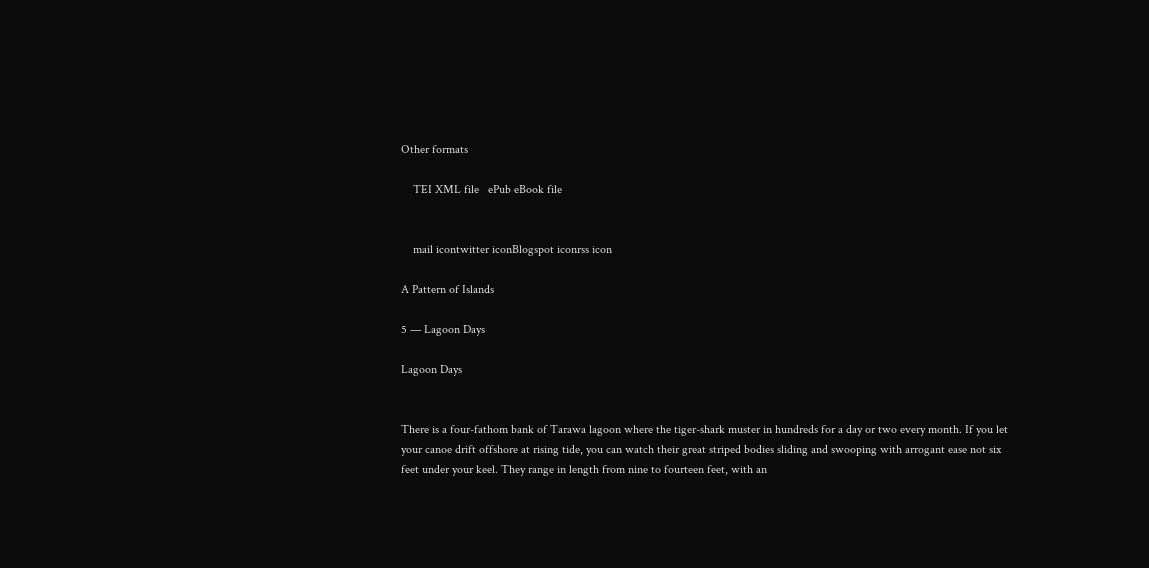Other formats

    TEI XML file   ePub eBook file


    mail icontwitter iconBlogspot iconrss icon

A Pattern of Islands

5 — Lagoon Days

Lagoon Days


There is a four-fathom bank of Tarawa lagoon where the tiger-shark muster in hundreds for a day or two every month. If you let your canoe drift offshore at rising tide, you can watch their great striped bodies sliding and swooping with arrogant ease not six feet under your keel. They range in length from nine to fourteen feet, with an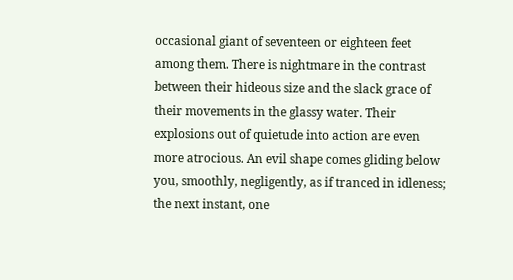occasional giant of seventeen or eighteen feet among them. There is nightmare in the contrast between their hideous size and the slack grace of their movements in the glassy water. Their explosions out of quietude into action are even more atrocious. An evil shape comes gliding below you, smoothly, negligently, as if tranced in idleness; the next instant, one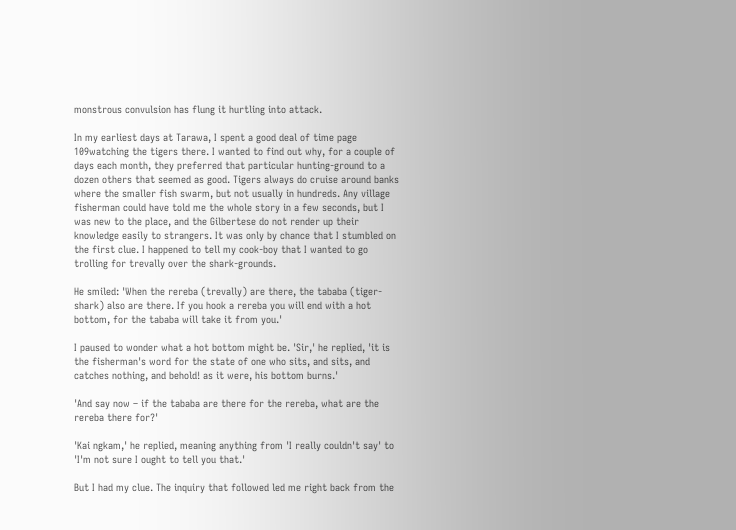monstrous convulsion has flung it hurtling into attack.

In my earliest days at Tarawa, I spent a good deal of time page 109watching the tigers there. I wanted to find out why, for a couple of days each month, they preferred that particular hunting-ground to a dozen others that seemed as good. Tigers always do cruise around banks where the smaller fish swarm, but not usually in hundreds. Any village fisherman could have told me the whole story in a few seconds, but I was new to the place, and the Gilbertese do not render up their knowledge easily to strangers. It was only by chance that I stumbled on the first clue. I happened to tell my cook-boy that I wanted to go trolling for trevally over the shark-grounds.

He smiled: 'When the rereba (trevally) are there, the tababa (tiger-shark) also are there. If you hook a rereba you will end with a hot bottom, for the tababa will take it from you.'

I paused to wonder what a hot bottom might be. 'Sir,' he replied, 'it is the fisherman's word for the state of one who sits, and sits, and catches nothing, and behold! as it were, his bottom burns.'

'And say now – if the tababa are there for the rereba, what are the rereba there for?'

'Kai ngkam,' he replied, meaning anything from 'I really couldn't say' to 'I'm not sure I ought to tell you that.'

But I had my clue. The inquiry that followed led me right back from the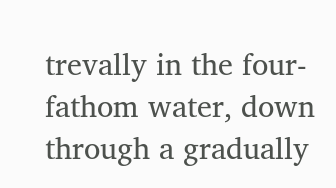trevally in the four-fathom water, down through a gradually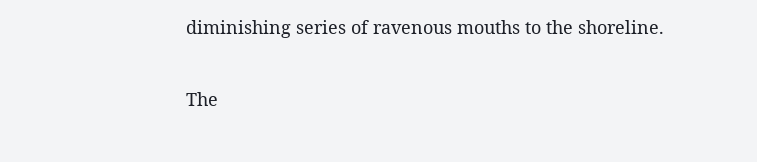diminishing series of ravenous mouths to the shoreline.

The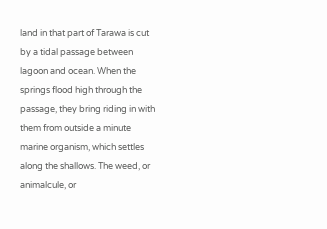land in that part of Tarawa is cut by a tidal passage between lagoon and ocean. When the springs flood high through the passage, they bring riding in with them from outside a minute marine organism, which settles along the shallows. The weed, or animalcule, or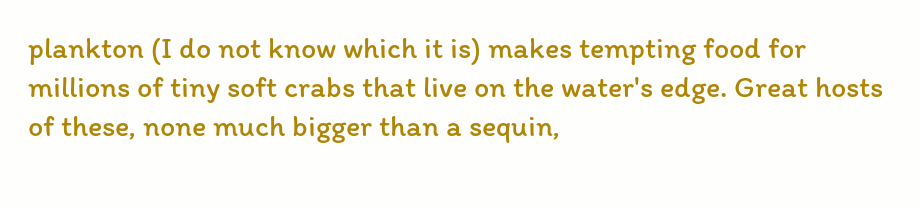plankton (I do not know which it is) makes tempting food for millions of tiny soft crabs that live on the water's edge. Great hosts of these, none much bigger than a sequin,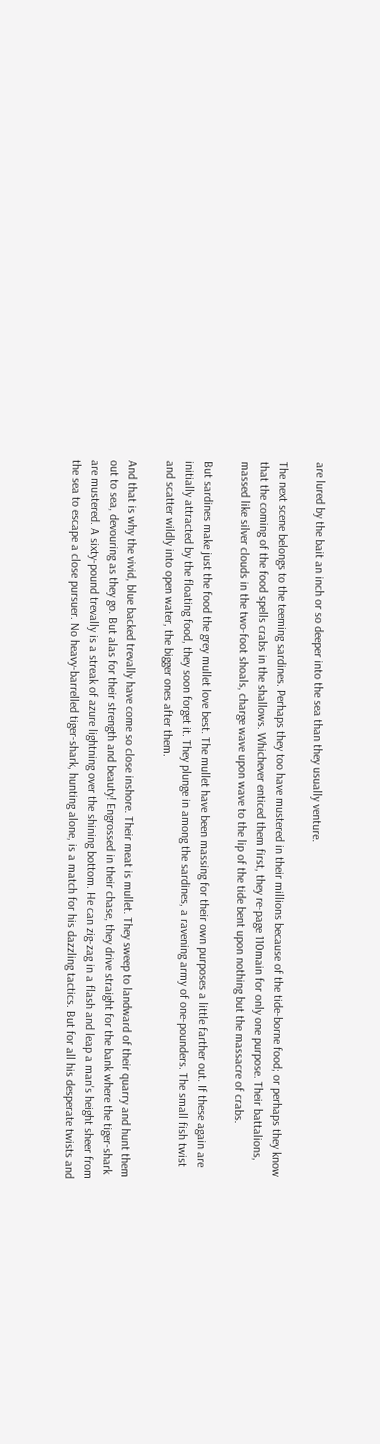are lured by the bait an inch or so deeper into the sea than they usually venture.

The next scene belongs to the teeming sardines. Perhaps they too have mustered in their millions because of the tide-borne food; or perhaps they know that the coming of the food spells crabs in the shallows. Whichever enticed them first, they re-page 110main for only one purpose. Their battalions, massed like silver clouds in the two-foot shoals, charge wave upon wave to the lip of the tide bent upon nothing but the massacre of crabs.

But sardines make just the food the grey mullet love best. The mullet have been massing for their own purposes a little farther out. If these again are initially attracted by the floating food, they soon forget it. They plunge in among the sardines, a ravening army of one-pounders. The small fish twist and scatter wildly into open water, the bigger ones after them.

And that is why the vivid, blue backed trevally have come so close inshore. Their meat is mullet. They sweep to landward of their quarry and hunt them out to sea, devouring as they go. But alas for their strength and beauty! Engrossed in their chase, they drive straight for the bank where the tiger-shark are mustered. A sixty-pound trevally is a streak of azure lightning over the shining bottom. He can zig-zag in a flash and leap a man's height sheer from the sea to escape a close pursuer. No heavy-barrelled tiger-shark, hunting alone, is a match for his dazzling tactics. But for all his desperate twists and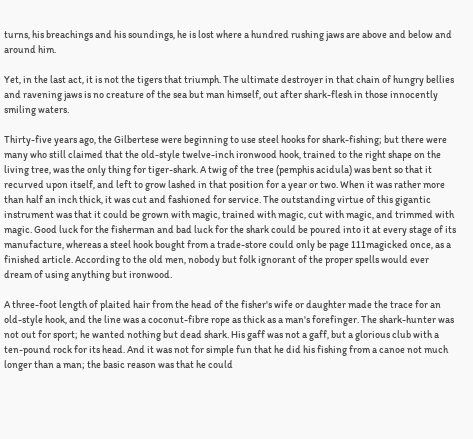turns, his breachings and his soundings, he is lost where a hundred rushing jaws are above and below and around him.

Yet, in the last act, it is not the tigers that triumph. The ultimate destroyer in that chain of hungry bellies and ravening jaws is no creature of the sea but man himself, out after shark-flesh in those innocently smiling waters.

Thirty-five years ago, the Gilbertese were beginning to use steel hooks for shark-fishing; but there were many who still claimed that the old-style twelve-inch ironwood hook, trained to the right shape on the living tree, was the only thing for tiger-shark. A twig of the tree (pemphis acidula) was bent so that it recurved upon itself, and left to grow lashed in that position for a year or two. When it was rather more than half an inch thick, it was cut and fashioned for service. The outstanding virtue of this gigantic instrument was that it could be grown with magic, trained with magic, cut with magic, and trimmed with magic. Good luck for the fisherman and bad luck for the shark could be poured into it at every stage of its manufacture, whereas a steel hook bought from a trade-store could only be page 111magicked once, as a finished article. According to the old men, nobody but folk ignorant of the proper spells would ever dream of using anything but ironwood.

A three-foot length of plaited hair from the head of the fisher's wife or daughter made the trace for an old-style hook, and the line was a coconut-fibre rope as thick as a man's forefinger. The shark-hunter was not out for sport; he wanted nothing but dead shark. His gaff was not a gaff, but a glorious club with a ten-pound rock for its head. And it was not for simple fun that he did his fishing from a canoe not much longer than a man; the basic reason was that he could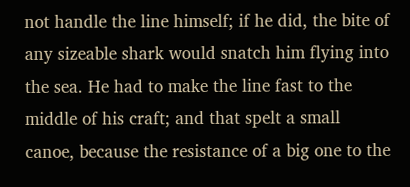not handle the line himself; if he did, the bite of any sizeable shark would snatch him flying into the sea. He had to make the line fast to the middle of his craft; and that spelt a small canoe, because the resistance of a big one to the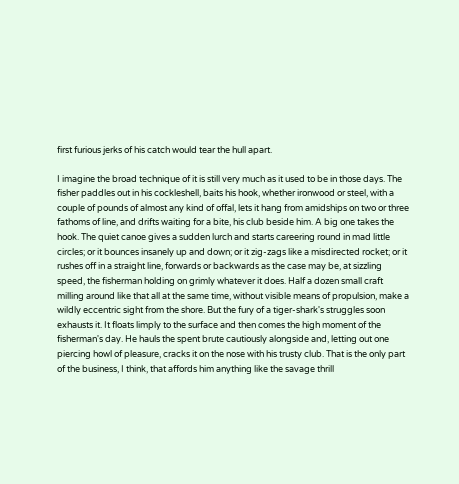first furious jerks of his catch would tear the hull apart.

I imagine the broad technique of it is still very much as it used to be in those days. The fisher paddles out in his cockleshell, baits his hook, whether ironwood or steel, with a couple of pounds of almost any kind of offal, lets it hang from amidships on two or three fathoms of line, and drifts waiting for a bite, his club beside him. A big one takes the hook. The quiet canoe gives a sudden lurch and starts careering round in mad little circles; or it bounces insanely up and down; or it zig-zags like a misdirected rocket; or it rushes off in a straight line, forwards or backwards as the case may be, at sizzling speed, the fisherman holding on grimly whatever it does. Half a dozen small craft milling around like that all at the same time, without visible means of propulsion, make a wildly eccentric sight from the shore. But the fury of a tiger-shark's struggles soon exhausts it. It floats limply to the surface and then comes the high moment of the fisherman's day. He hauls the spent brute cautiously alongside and, letting out one piercing howl of pleasure, cracks it on the nose with his trusty club. That is the only part of the business, I think, that affords him anything like the savage thrill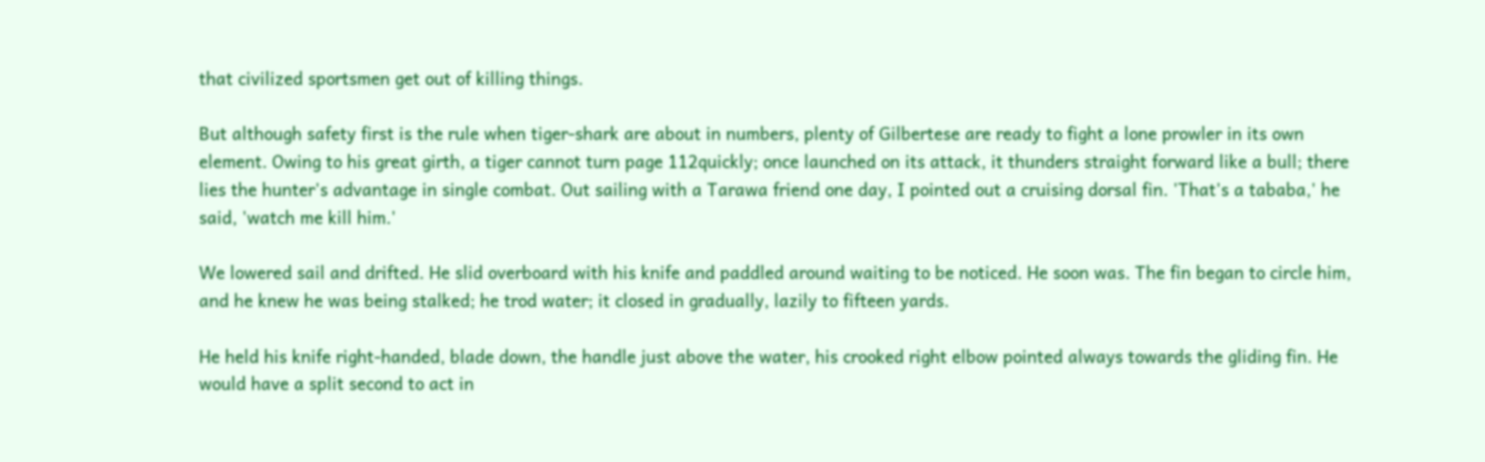that civilized sportsmen get out of killing things.

But although safety first is the rule when tiger-shark are about in numbers, plenty of Gilbertese are ready to fight a lone prowler in its own element. Owing to his great girth, a tiger cannot turn page 112quickly; once launched on its attack, it thunders straight forward like a bull; there lies the hunter's advantage in single combat. Out sailing with a Tarawa friend one day, I pointed out a cruising dorsal fin. 'That's a tababa,' he said, 'watch me kill him.'

We lowered sail and drifted. He slid overboard with his knife and paddled around waiting to be noticed. He soon was. The fin began to circle him, and he knew he was being stalked; he trod water; it closed in gradually, lazily to fifteen yards.

He held his knife right-handed, blade down, the handle just above the water, his crooked right elbow pointed always towards the gliding fin. He would have a split second to act in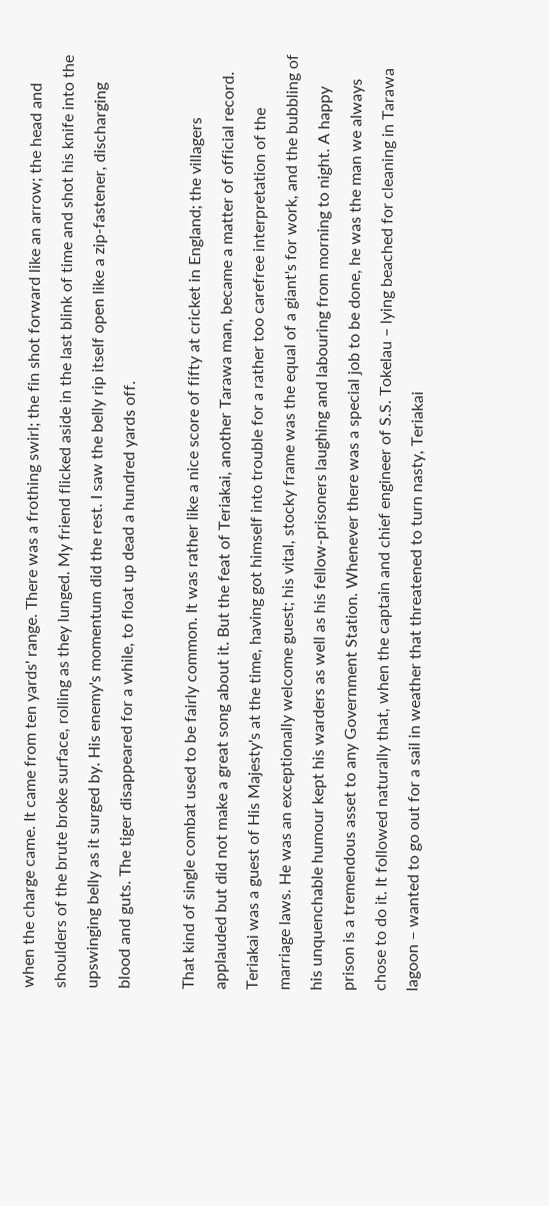when the charge came. It came from ten yards' range. There was a frothing swirl; the fin shot forward like an arrow; the head and shoulders of the brute broke surface, rolling as they lunged. My friend flicked aside in the last blink of time and shot his knife into the upswinging belly as it surged by. His enemy's momentum did the rest. I saw the belly rip itself open like a zip-fastener, discharging blood and guts. The tiger disappeared for a while, to float up dead a hundred yards off.

That kind of single combat used to be fairly common. It was rather like a nice score of fifty at cricket in England; the villagers applauded but did not make a great song about it. But the feat of Teriakai, another Tarawa man, became a matter of official record. Teriakai was a guest of His Majesty's at the time, having got himself into trouble for a rather too carefree interpretation of the marriage laws. He was an exceptionally welcome guest; his vital, stocky frame was the equal of a giant's for work, and the bubbling of his unquenchable humour kept his warders as well as his fellow-prisoners laughing and labouring from morning to night. A happy prison is a tremendous asset to any Government Station. Whenever there was a special job to be done, he was the man we always chose to do it. It followed naturally that, when the captain and chief engineer of S.S. Tokelau – lying beached for cleaning in Tarawa lagoon – wanted to go out for a sail in weather that threatened to turn nasty, Teriakai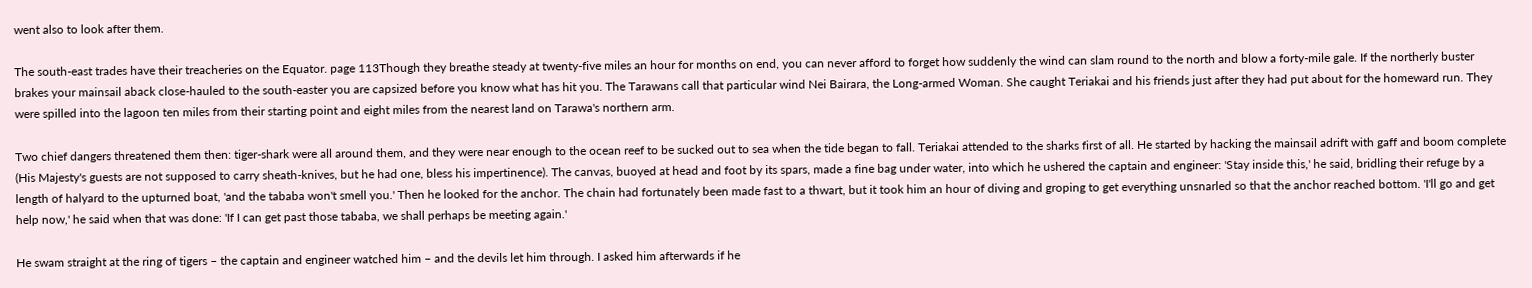went also to look after them.

The south-east trades have their treacheries on the Equator. page 113Though they breathe steady at twenty-five miles an hour for months on end, you can never afford to forget how suddenly the wind can slam round to the north and blow a forty-mile gale. If the northerly buster brakes your mainsail aback close-hauled to the south-easter you are capsized before you know what has hit you. The Tarawans call that particular wind Nei Bairara, the Long-armed Woman. She caught Teriakai and his friends just after they had put about for the homeward run. They were spilled into the lagoon ten miles from their starting point and eight miles from the nearest land on Tarawa's northern arm.

Two chief dangers threatened them then: tiger-shark were all around them, and they were near enough to the ocean reef to be sucked out to sea when the tide began to fall. Teriakai attended to the sharks first of all. He started by hacking the mainsail adrift with gaff and boom complete (His Majesty's guests are not supposed to carry sheath-knives, but he had one, bless his impertinence). The canvas, buoyed at head and foot by its spars, made a fine bag under water, into which he ushered the captain and engineer: 'Stay inside this,' he said, bridling their refuge by a length of halyard to the upturned boat, 'and the tababa won't smell you.' Then he looked for the anchor. The chain had fortunately been made fast to a thwart, but it took him an hour of diving and groping to get everything unsnarled so that the anchor reached bottom. 'I'll go and get help now,' he said when that was done: 'If I can get past those tababa, we shall perhaps be meeting again.'

He swam straight at the ring of tigers – the captain and engineer watched him – and the devils let him through. I asked him afterwards if he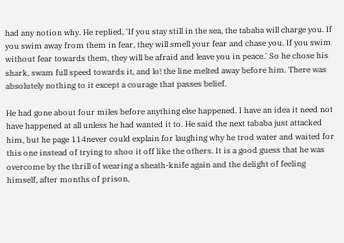had any notion why. He replied, 'If you stay still in the sea, the tababa will charge you. If you swim away from them in fear, they will smell your fear and chase you. If you swim without fear towards them, they will be afraid and leave you in peace.' So he chose his shark, swam full speed towards it, and lo! the line melted away before him. There was absolutely nothing to it except a courage that passes belief.

He had gone about four miles before anything else happened. I have an idea it need not have happened at all unless he had wanted it to. He said the next tababa just attacked him, but he page 114never could explain for laughing why he trod water and waited for this one instead of trying to shoo it off like the others. It is a good guess that he was overcome by the thrill of wearing a sheath-knife again and the delight of feeling himself, after months of prison,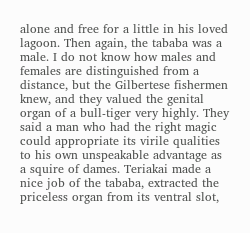alone and free for a little in his loved lagoon. Then again, the tababa was a male. I do not know how males and females are distinguished from a distance, but the Gilbertese fishermen knew, and they valued the genital organ of a bull-tiger very highly. They said a man who had the right magic could appropriate its virile qualities to his own unspeakable advantage as a squire of dames. Teriakai made a nice job of the tababa, extracted the priceless organ from its ventral slot,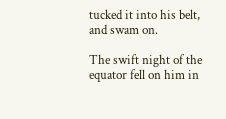tucked it into his belt, and swam on.

The swift night of the equator fell on him in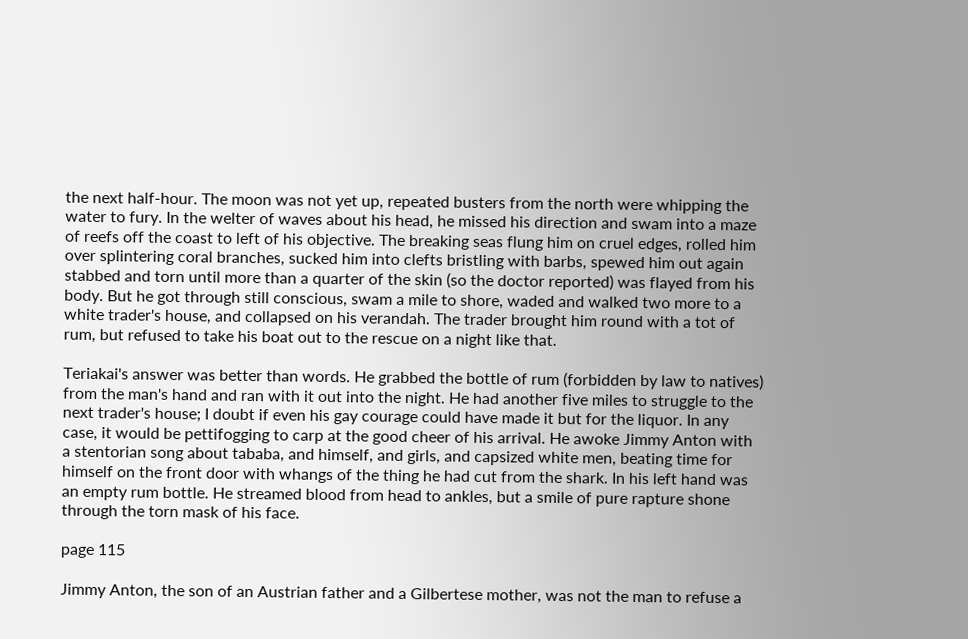the next half-hour. The moon was not yet up, repeated busters from the north were whipping the water to fury. In the welter of waves about his head, he missed his direction and swam into a maze of reefs off the coast to left of his objective. The breaking seas flung him on cruel edges, rolled him over splintering coral branches, sucked him into clefts bristling with barbs, spewed him out again stabbed and torn until more than a quarter of the skin (so the doctor reported) was flayed from his body. But he got through still conscious, swam a mile to shore, waded and walked two more to a white trader's house, and collapsed on his verandah. The trader brought him round with a tot of rum, but refused to take his boat out to the rescue on a night like that.

Teriakai's answer was better than words. He grabbed the bottle of rum (forbidden by law to natives) from the man's hand and ran with it out into the night. He had another five miles to struggle to the next trader's house; I doubt if even his gay courage could have made it but for the liquor. In any case, it would be pettifogging to carp at the good cheer of his arrival. He awoke Jimmy Anton with a stentorian song about tababa, and himself, and girls, and capsized white men, beating time for himself on the front door with whangs of the thing he had cut from the shark. In his left hand was an empty rum bottle. He streamed blood from head to ankles, but a smile of pure rapture shone through the torn mask of his face.

page 115

Jimmy Anton, the son of an Austrian father and a Gilbertese mother, was not the man to refuse a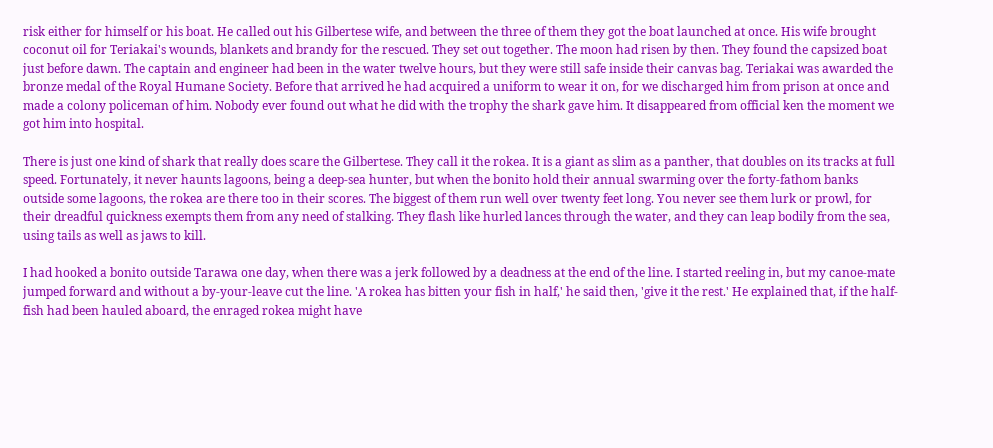risk either for himself or his boat. He called out his Gilbertese wife, and between the three of them they got the boat launched at once. His wife brought coconut oil for Teriakai's wounds, blankets and brandy for the rescued. They set out together. The moon had risen by then. They found the capsized boat just before dawn. The captain and engineer had been in the water twelve hours, but they were still safe inside their canvas bag. Teriakai was awarded the bronze medal of the Royal Humane Society. Before that arrived he had acquired a uniform to wear it on, for we discharged him from prison at once and made a colony policeman of him. Nobody ever found out what he did with the trophy the shark gave him. It disappeared from official ken the moment we got him into hospital.

There is just one kind of shark that really does scare the Gilbertese. They call it the rokea. It is a giant as slim as a panther, that doubles on its tracks at full speed. Fortunately, it never haunts lagoons, being a deep-sea hunter, but when the bonito hold their annual swarming over the forty-fathom banks outside some lagoons, the rokea are there too in their scores. The biggest of them run well over twenty feet long. You never see them lurk or prowl, for their dreadful quickness exempts them from any need of stalking. They flash like hurled lances through the water, and they can leap bodily from the sea, using tails as well as jaws to kill.

I had hooked a bonito outside Tarawa one day, when there was a jerk followed by a deadness at the end of the line. I started reeling in, but my canoe-mate jumped forward and without a by-your-leave cut the line. 'A rokea has bitten your fish in half,' he said then, 'give it the rest.' He explained that, if the half-fish had been hauled aboard, the enraged rokea might have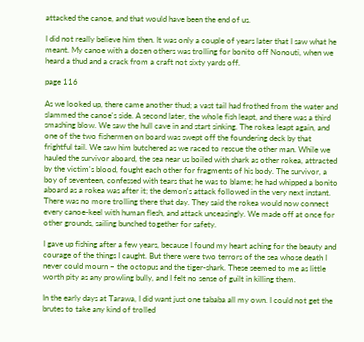attacked the canoe, and that would have been the end of us.

I did not really believe him then. It was only a couple of years later that I saw what he meant. My canoe with a dozen others was trolling for bonito off Nonouti, when we heard a thud and a crack from a craft not sixty yards off.

page 116

As we looked up, there came another thud; a vast tail had frothed from the water and slammed the canoe's side. A second later, the whole fish leapt, and there was a third smashing blow. We saw the hull cave in and start sinking. The rokea leapt again, and one of the two fishermen on board was swept off the foundering deck by that frightful tail. We saw him butchered as we raced to rescue the other man. While we hauled the survivor aboard, the sea near us boiled with shark as other rokea, attracted by the victim's blood, fought each other for fragments of his body. The survivor, a boy of seventeen, confessed with tears that he was to blame; he had whipped a bonito aboard as a rokea was after it; the demon's attack followed in the very next instant. There was no more trolling there that day. They said the rokea would now connect every canoe-keel with human flesh, and attack unceasingly. We made off at once for other grounds, sailing bunched together for safety.

I gave up fishing after a few years, because I found my heart aching for the beauty and courage of the things I caught. But there were two terrors of the sea whose death I never could mourn – the octopus and the tiger-shark. These seemed to me as little worth pity as any prowling bully, and I felt no sense of guilt in killing them.

In the early days at Tarawa, I did want just one tababa all my own. I could not get the brutes to take any kind of trolled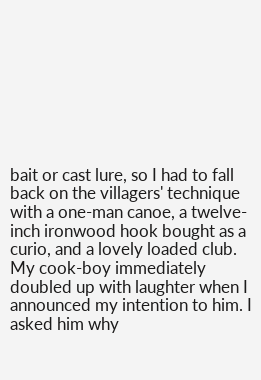bait or cast lure, so I had to fall back on the villagers' technique with a one-man canoe, a twelve-inch ironwood hook bought as a curio, and a lovely loaded club. My cook-boy immediately doubled up with laughter when I announced my intention to him. I asked him why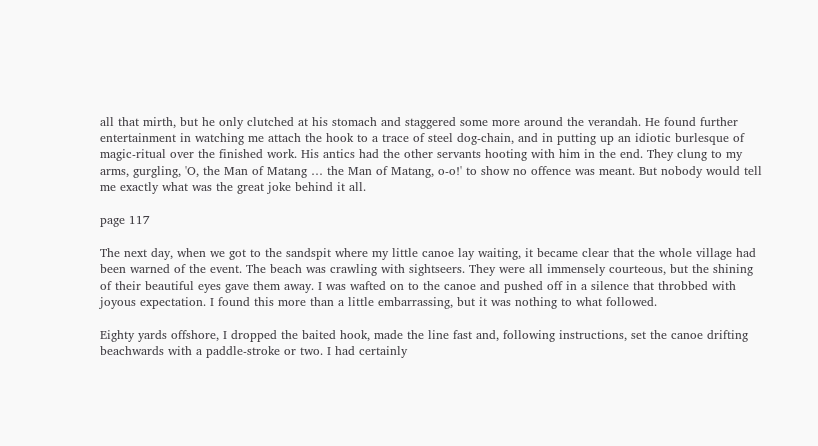all that mirth, but he only clutched at his stomach and staggered some more around the verandah. He found further entertainment in watching me attach the hook to a trace of steel dog-chain, and in putting up an idiotic burlesque of magic-ritual over the finished work. His antics had the other servants hooting with him in the end. They clung to my arms, gurgling, 'O, the Man of Matang … the Man of Matang, o-o!' to show no offence was meant. But nobody would tell me exactly what was the great joke behind it all.

page 117

The next day, when we got to the sandspit where my little canoe lay waiting, it became clear that the whole village had been warned of the event. The beach was crawling with sightseers. They were all immensely courteous, but the shining of their beautiful eyes gave them away. I was wafted on to the canoe and pushed off in a silence that throbbed with joyous expectation. I found this more than a little embarrassing, but it was nothing to what followed.

Eighty yards offshore, I dropped the baited hook, made the line fast and, following instructions, set the canoe drifting beachwards with a paddle-stroke or two. I had certainly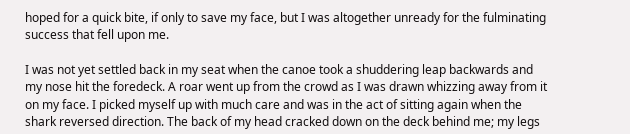hoped for a quick bite, if only to save my face, but I was altogether unready for the fulminating success that fell upon me.

I was not yet settled back in my seat when the canoe took a shuddering leap backwards and my nose hit the foredeck. A roar went up from the crowd as I was drawn whizzing away from it on my face. I picked myself up with much care and was in the act of sitting again when the shark reversed direction. The back of my head cracked down on the deck behind me; my legs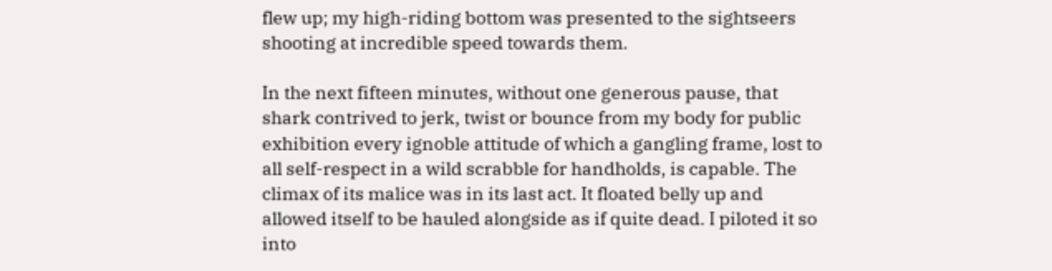flew up; my high-riding bottom was presented to the sightseers shooting at incredible speed towards them.

In the next fifteen minutes, without one generous pause, that shark contrived to jerk, twist or bounce from my body for public exhibition every ignoble attitude of which a gangling frame, lost to all self-respect in a wild scrabble for handholds, is capable. The climax of its malice was in its last act. It floated belly up and allowed itself to be hauled alongside as if quite dead. I piloted it so into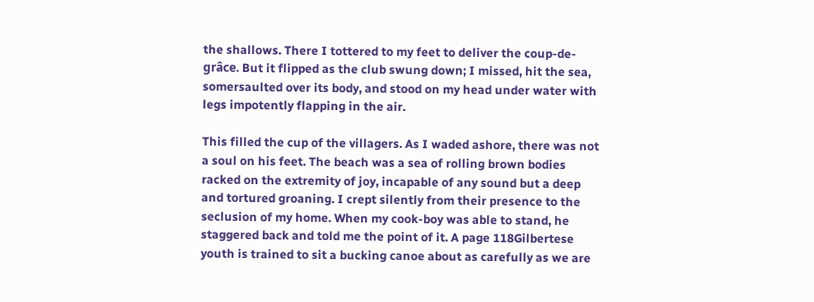the shallows. There I tottered to my feet to deliver the coup-de-grâce. But it flipped as the club swung down; I missed, hit the sea, somersaulted over its body, and stood on my head under water with legs impotently flapping in the air.

This filled the cup of the villagers. As I waded ashore, there was not a soul on his feet. The beach was a sea of rolling brown bodies racked on the extremity of joy, incapable of any sound but a deep and tortured groaning. I crept silently from their presence to the seclusion of my home. When my cook-boy was able to stand, he staggered back and told me the point of it. A page 118Gilbertese youth is trained to sit a bucking canoe about as carefully as we are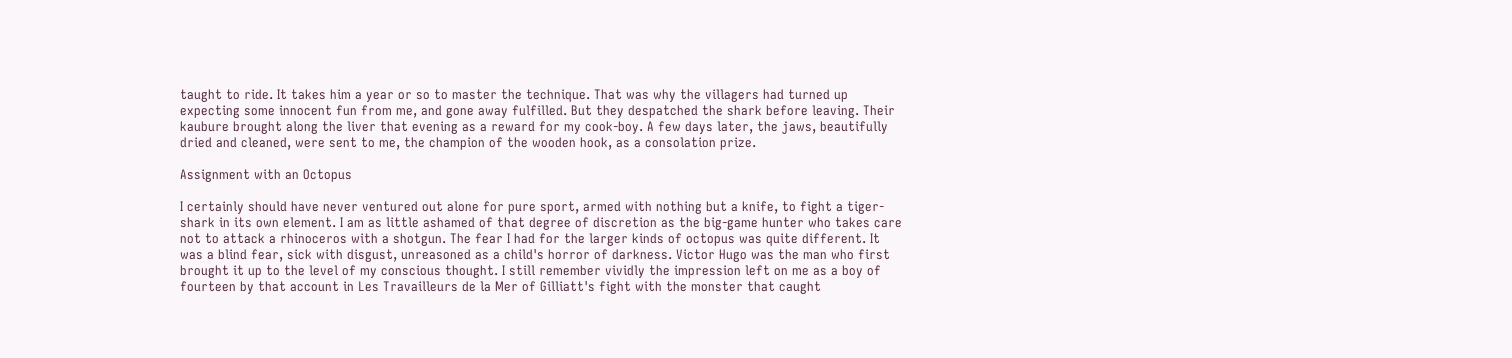taught to ride. It takes him a year or so to master the technique. That was why the villagers had turned up expecting some innocent fun from me, and gone away fulfilled. But they despatched the shark before leaving. Their kaubure brought along the liver that evening as a reward for my cook-boy. A few days later, the jaws, beautifully dried and cleaned, were sent to me, the champion of the wooden hook, as a consolation prize.

Assignment with an Octopus

I certainly should have never ventured out alone for pure sport, armed with nothing but a knife, to fight a tiger-shark in its own element. I am as little ashamed of that degree of discretion as the big-game hunter who takes care not to attack a rhinoceros with a shotgun. The fear I had for the larger kinds of octopus was quite different. It was a blind fear, sick with disgust, unreasoned as a child's horror of darkness. Victor Hugo was the man who first brought it up to the level of my conscious thought. I still remember vividly the impression left on me as a boy of fourteen by that account in Les Travailleurs de la Mer of Gilliatt's fight with the monster that caught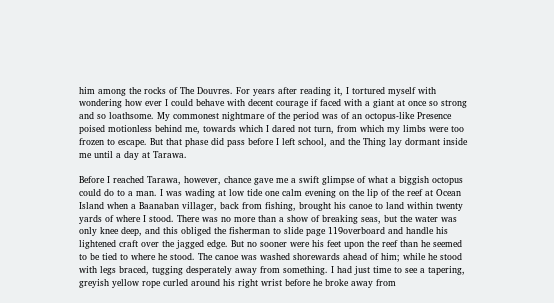him among the rocks of The Douvres. For years after reading it, I tortured myself with wondering how ever I could behave with decent courage if faced with a giant at once so strong and so loathsome. My commonest nightmare of the period was of an octopus-like Presence poised motionless behind me, towards which I dared not turn, from which my limbs were too frozen to escape. But that phase did pass before I left school, and the Thing lay dormant inside me until a day at Tarawa.

Before I reached Tarawa, however, chance gave me a swift glimpse of what a biggish octopus could do to a man. I was wading at low tide one calm evening on the lip of the reef at Ocean Island when a Baanaban villager, back from fishing, brought his canoe to land within twenty yards of where I stood. There was no more than a show of breaking seas, but the water was only knee deep, and this obliged the fisherman to slide page 119overboard and handle his lightened craft over the jagged edge. But no sooner were his feet upon the reef than he seemed to be tied to where he stood. The canoe was washed shorewards ahead of him; while he stood with legs braced, tugging desperately away from something. I had just time to see a tapering, greyish yellow rope curled around his right wrist before he broke away from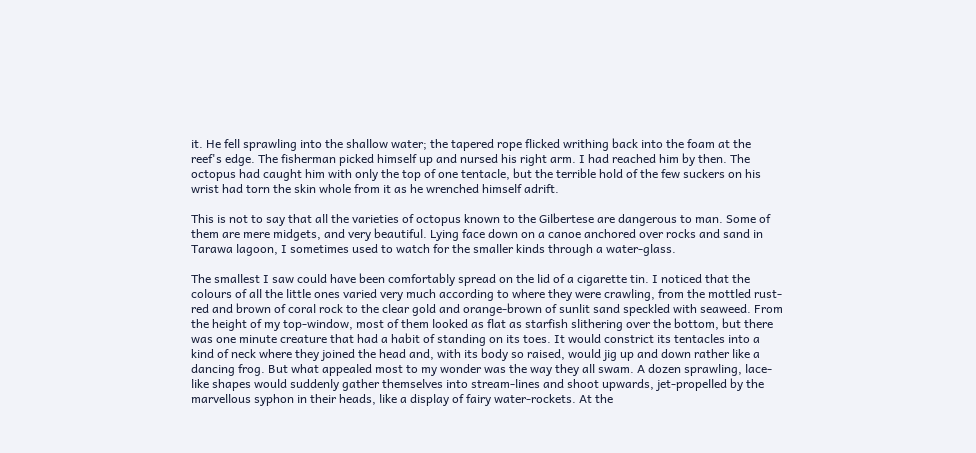it. He fell sprawling into the shallow water; the tapered rope flicked writhing back into the foam at the reef's edge. The fisherman picked himself up and nursed his right arm. I had reached him by then. The octopus had caught him with only the top of one tentacle, but the terrible hold of the few suckers on his wrist had torn the skin whole from it as he wrenched himself adrift.

This is not to say that all the varieties of octopus known to the Gilbertese are dangerous to man. Some of them are mere midgets, and very beautiful. Lying face down on a canoe anchored over rocks and sand in Tarawa lagoon, I sometimes used to watch for the smaller kinds through a water-glass.

The smallest I saw could have been comfortably spread on the lid of a cigarette tin. I noticed that the colours of all the little ones varied very much according to where they were crawling, from the mottled rust-red and brown of coral rock to the clear gold and orange-brown of sunlit sand speckled with seaweed. From the height of my top-window, most of them looked as flat as starfish slithering over the bottom, but there was one minute creature that had a habit of standing on its toes. It would constrict its tentacles into a kind of neck where they joined the head and, with its body so raised, would jig up and down rather like a dancing frog. But what appealed most to my wonder was the way they all swam. A dozen sprawling, lace-like shapes would suddenly gather themselves into stream-lines and shoot upwards, jet-propelled by the marvellous syphon in their heads, like a display of fairy water-rockets. At the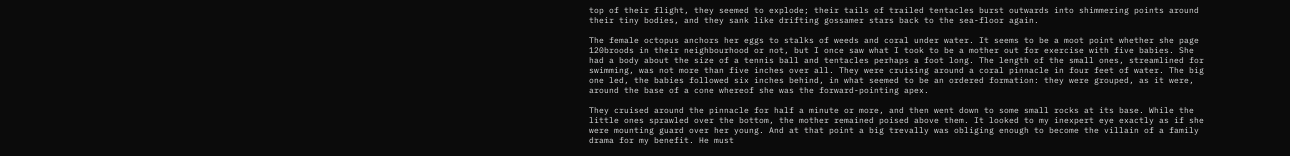top of their flight, they seemed to explode; their tails of trailed tentacles burst outwards into shimmering points around their tiny bodies, and they sank like drifting gossamer stars back to the sea-floor again.

The female octopus anchors her eggs to stalks of weeds and coral under water. It seems to be a moot point whether she page 120broods in their neighbourhood or not, but I once saw what I took to be a mother out for exercise with five babies. She had a body about the size of a tennis ball and tentacles perhaps a foot long. The length of the small ones, streamlined for swimming, was not more than five inches over all. They were cruising around a coral pinnacle in four feet of water. The big one led, the babies followed six inches behind, in what seemed to be an ordered formation: they were grouped, as it were, around the base of a cone whereof she was the forward-pointing apex.

They cruised around the pinnacle for half a minute or more, and then went down to some small rocks at its base. While the little ones sprawled over the bottom, the mother remained poised above them. It looked to my inexpert eye exactly as if she were mounting guard over her young. And at that point a big trevally was obliging enough to become the villain of a family drama for my benefit. He must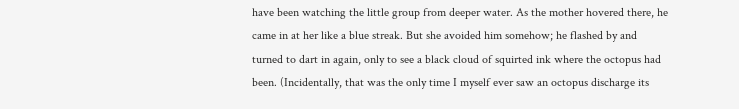have been watching the little group from deeper water. As the mother hovered there, he came in at her like a blue streak. But she avoided him somehow; he flashed by and turned to dart in again, only to see a black cloud of squirted ink where the octopus had been. (Incidentally, that was the only time I myself ever saw an octopus discharge its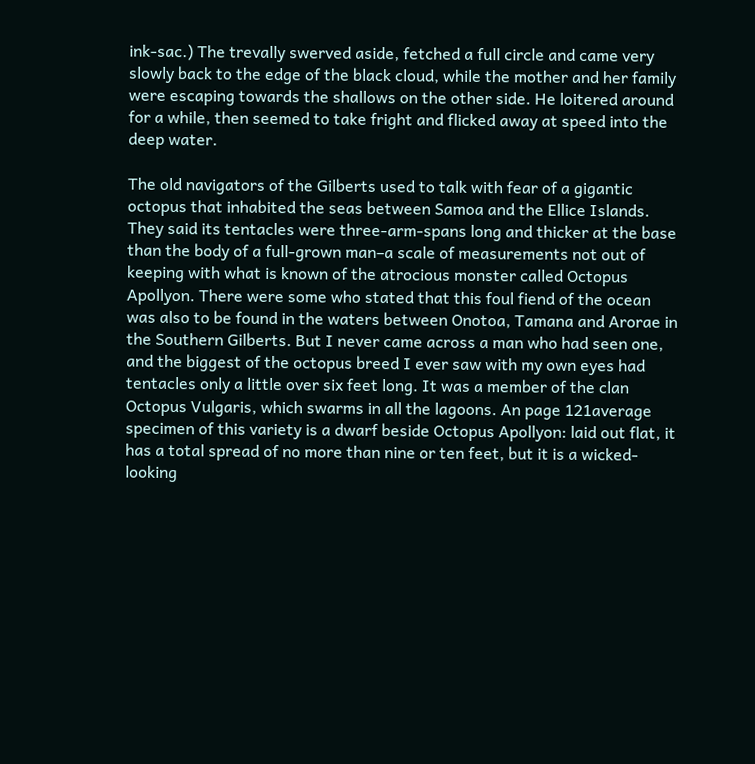ink-sac.) The trevally swerved aside, fetched a full circle and came very slowly back to the edge of the black cloud, while the mother and her family were escaping towards the shallows on the other side. He loitered around for a while, then seemed to take fright and flicked away at speed into the deep water.

The old navigators of the Gilberts used to talk with fear of a gigantic octopus that inhabited the seas between Samoa and the Ellice Islands. They said its tentacles were three-arm-spans long and thicker at the base than the body of a full-grown man–a scale of measurements not out of keeping with what is known of the atrocious monster called Octopus Apollyon. There were some who stated that this foul fiend of the ocean was also to be found in the waters between Onotoa, Tamana and Arorae in the Southern Gilberts. But I never came across a man who had seen one, and the biggest of the octopus breed I ever saw with my own eyes had tentacles only a little over six feet long. It was a member of the clan Octopus Vulgaris, which swarms in all the lagoons. An page 121average specimen of this variety is a dwarf beside Octopus Apollyon: laid out flat, it has a total spread of no more than nine or ten feet, but it is a wicked-looking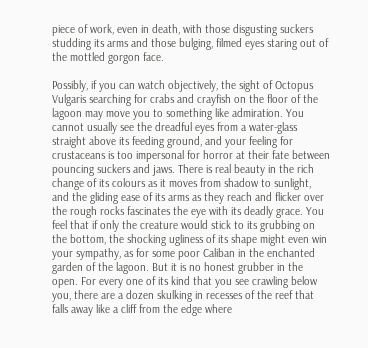piece of work, even in death, with those disgusting suckers studding its arms and those bulging, filmed eyes staring out of the mottled gorgon face.

Possibly, if you can watch objectively, the sight of Octopus Vulgaris searching for crabs and crayfish on the floor of the lagoon may move you to something like admiration. You cannot usually see the dreadful eyes from a water-glass straight above its feeding ground, and your feeling for crustaceans is too impersonal for horror at their fate between pouncing suckers and jaws. There is real beauty in the rich change of its colours as it moves from shadow to sunlight, and the gliding ease of its arms as they reach and flicker over the rough rocks fascinates the eye with its deadly grace. You feel that if only the creature would stick to its grubbing on the bottom, the shocking ugliness of its shape might even win your sympathy, as for some poor Caliban in the enchanted garden of the lagoon. But it is no honest grubber in the open. For every one of its kind that you see crawling below you, there are a dozen skulking in recesses of the reef that falls away like a cliff from the edge where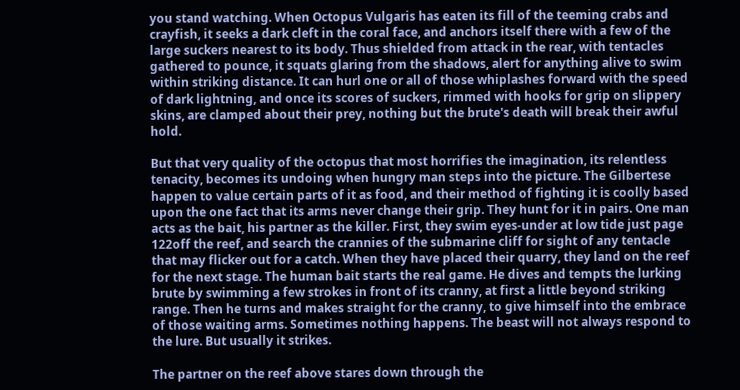you stand watching. When Octopus Vulgaris has eaten its fill of the teeming crabs and crayfish, it seeks a dark cleft in the coral face, and anchors itself there with a few of the large suckers nearest to its body. Thus shielded from attack in the rear, with tentacles gathered to pounce, it squats glaring from the shadows, alert for anything alive to swim within striking distance. It can hurl one or all of those whiplashes forward with the speed of dark lightning, and once its scores of suckers, rimmed with hooks for grip on slippery skins, are clamped about their prey, nothing but the brute's death will break their awful hold.

But that very quality of the octopus that most horrifies the imagination, its relentless tenacity, becomes its undoing when hungry man steps into the picture. The Gilbertese happen to value certain parts of it as food, and their method of fighting it is coolly based upon the one fact that its arms never change their grip. They hunt for it in pairs. One man acts as the bait, his partner as the killer. First, they swim eyes-under at low tide just page 122off the reef, and search the crannies of the submarine cliff for sight of any tentacle that may flicker out for a catch. When they have placed their quarry, they land on the reef for the next stage. The human bait starts the real game. He dives and tempts the lurking brute by swimming a few strokes in front of its cranny, at first a little beyond striking range. Then he turns and makes straight for the cranny, to give himself into the embrace of those waiting arms. Sometimes nothing happens. The beast will not always respond to the lure. But usually it strikes.

The partner on the reef above stares down through the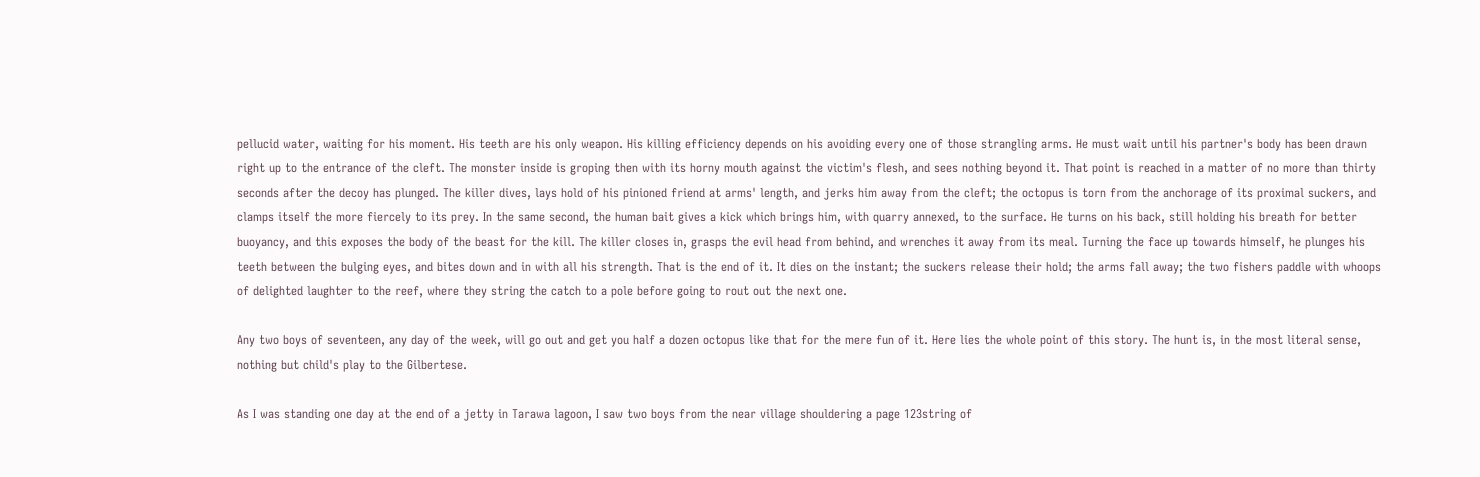pellucid water, waiting for his moment. His teeth are his only weapon. His killing efficiency depends on his avoiding every one of those strangling arms. He must wait until his partner's body has been drawn right up to the entrance of the cleft. The monster inside is groping then with its horny mouth against the victim's flesh, and sees nothing beyond it. That point is reached in a matter of no more than thirty seconds after the decoy has plunged. The killer dives, lays hold of his pinioned friend at arms' length, and jerks him away from the cleft; the octopus is torn from the anchorage of its proximal suckers, and clamps itself the more fiercely to its prey. In the same second, the human bait gives a kick which brings him, with quarry annexed, to the surface. He turns on his back, still holding his breath for better buoyancy, and this exposes the body of the beast for the kill. The killer closes in, grasps the evil head from behind, and wrenches it away from its meal. Turning the face up towards himself, he plunges his teeth between the bulging eyes, and bites down and in with all his strength. That is the end of it. It dies on the instant; the suckers release their hold; the arms fall away; the two fishers paddle with whoops of delighted laughter to the reef, where they string the catch to a pole before going to rout out the next one.

Any two boys of seventeen, any day of the week, will go out and get you half a dozen octopus like that for the mere fun of it. Here lies the whole point of this story. The hunt is, in the most literal sense, nothing but child's play to the Gilbertese.

As I was standing one day at the end of a jetty in Tarawa lagoon, I saw two boys from the near village shouldering a page 123string of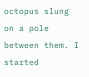octopus slung on a pole between them. I started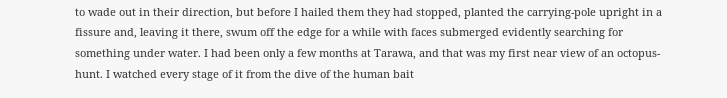to wade out in their direction, but before I hailed them they had stopped, planted the carrying-pole upright in a fissure and, leaving it there, swum off the edge for a while with faces submerged evidently searching for something under water. I had been only a few months at Tarawa, and that was my first near view of an octopus-hunt. I watched every stage of it from the dive of the human bait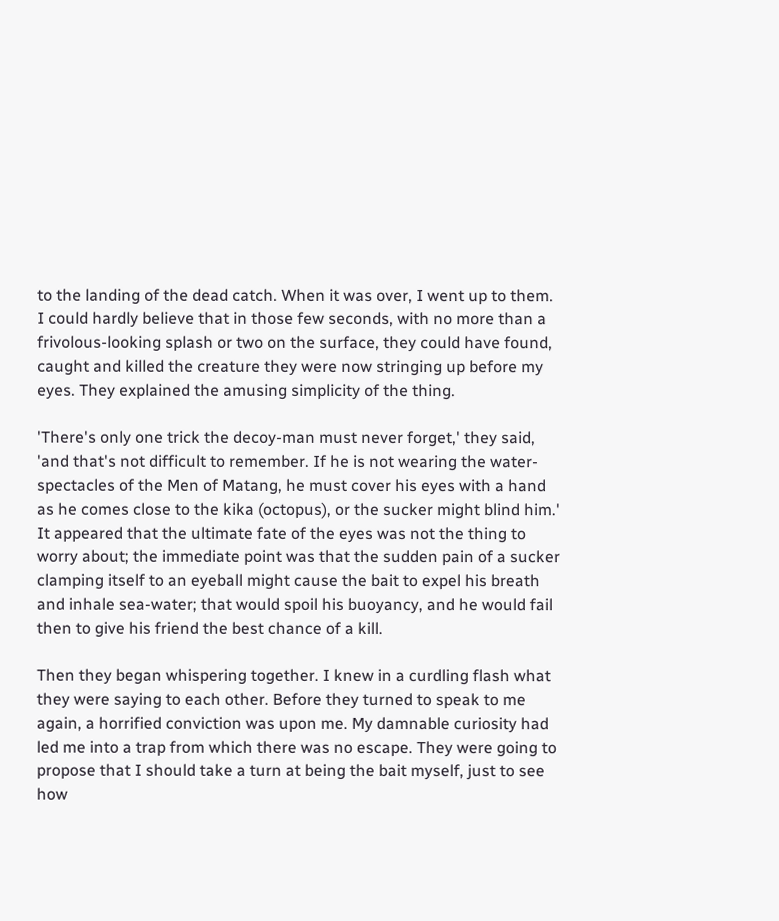to the landing of the dead catch. When it was over, I went up to them. I could hardly believe that in those few seconds, with no more than a frivolous-looking splash or two on the surface, they could have found, caught and killed the creature they were now stringing up before my eyes. They explained the amusing simplicity of the thing.

'There's only one trick the decoy-man must never forget,' they said, 'and that's not difficult to remember. If he is not wearing the water-spectacles of the Men of Matang, he must cover his eyes with a hand as he comes close to the kika (octopus), or the sucker might blind him.' It appeared that the ultimate fate of the eyes was not the thing to worry about; the immediate point was that the sudden pain of a sucker clamping itself to an eyeball might cause the bait to expel his breath and inhale sea-water; that would spoil his buoyancy, and he would fail then to give his friend the best chance of a kill.

Then they began whispering together. I knew in a curdling flash what they were saying to each other. Before they turned to speak to me again, a horrified conviction was upon me. My damnable curiosity had led me into a trap from which there was no escape. They were going to propose that I should take a turn at being the bait myself, just to see how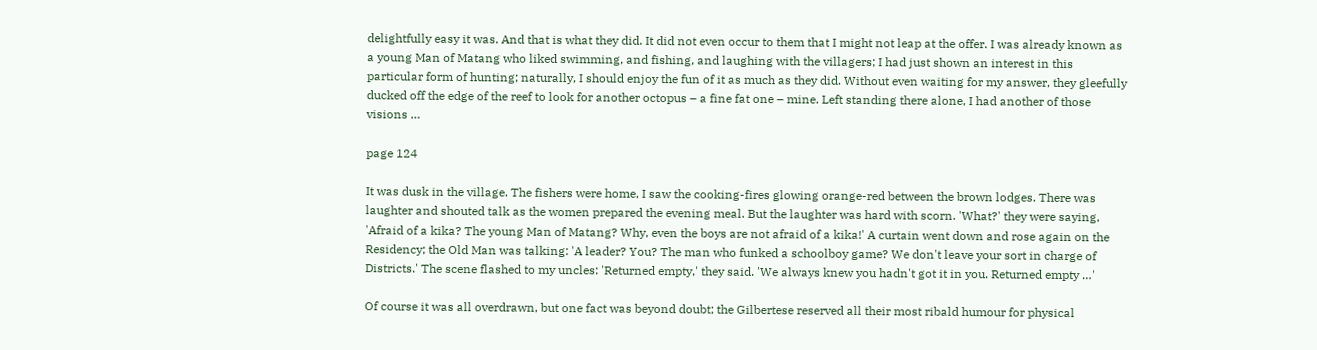delightfully easy it was. And that is what they did. It did not even occur to them that I might not leap at the offer. I was already known as a young Man of Matang who liked swimming, and fishing, and laughing with the villagers; I had just shown an interest in this particular form of hunting; naturally, I should enjoy the fun of it as much as they did. Without even waiting for my answer, they gleefully ducked off the edge of the reef to look for another octopus – a fine fat one – mine. Left standing there alone, I had another of those visions …

page 124

It was dusk in the village. The fishers were home, I saw the cooking-fires glowing orange-red between the brown lodges. There was laughter and shouted talk as the women prepared the evening meal. But the laughter was hard with scorn. 'What?' they were saying, 'Afraid of a kika? The young Man of Matang? Why, even the boys are not afraid of a kika!' A curtain went down and rose again on the Residency; the Old Man was talking: 'A leader? You? The man who funked a schoolboy game? We don't leave your sort in charge of Districts.' The scene flashed to my uncles: 'Returned empty,' they said. 'We always knew you hadn't got it in you. Returned empty …'

Of course it was all overdrawn, but one fact was beyond doubt; the Gilbertese reserved all their most ribald humour for physical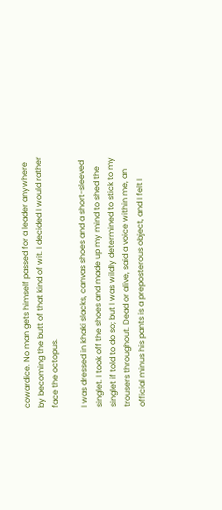cowardice. No man gets himself passed for a leader anywhere by becoming the butt of that kind of wit. I decided I would rather face the octopus.

I was dressed in khaki slacks, canvas shoes and a short-sleeved singlet. I took off the shoes and made up my mind to shed the singlet if told to do so; but I was wildly determined to stick to my trousers throughout. Dead or alive, said a voice within me, an official minus his pants is a preposterous object, and I felt I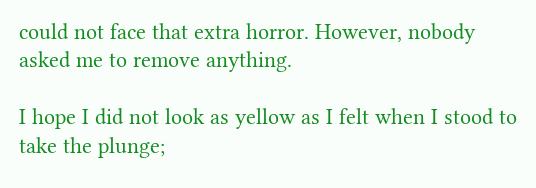could not face that extra horror. However, nobody asked me to remove anything.

I hope I did not look as yellow as I felt when I stood to take the plunge;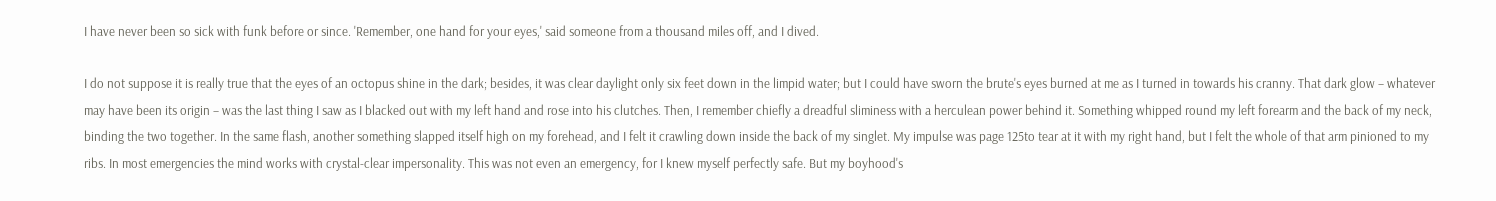I have never been so sick with funk before or since. 'Remember, one hand for your eyes,' said someone from a thousand miles off, and I dived.

I do not suppose it is really true that the eyes of an octopus shine in the dark; besides, it was clear daylight only six feet down in the limpid water; but I could have sworn the brute's eyes burned at me as I turned in towards his cranny. That dark glow – whatever may have been its origin – was the last thing I saw as I blacked out with my left hand and rose into his clutches. Then, I remember chiefly a dreadful sliminess with a herculean power behind it. Something whipped round my left forearm and the back of my neck, binding the two together. In the same flash, another something slapped itself high on my forehead, and I felt it crawling down inside the back of my singlet. My impulse was page 125to tear at it with my right hand, but I felt the whole of that arm pinioned to my ribs. In most emergencies the mind works with crystal-clear impersonality. This was not even an emergency, for I knew myself perfectly safe. But my boyhood's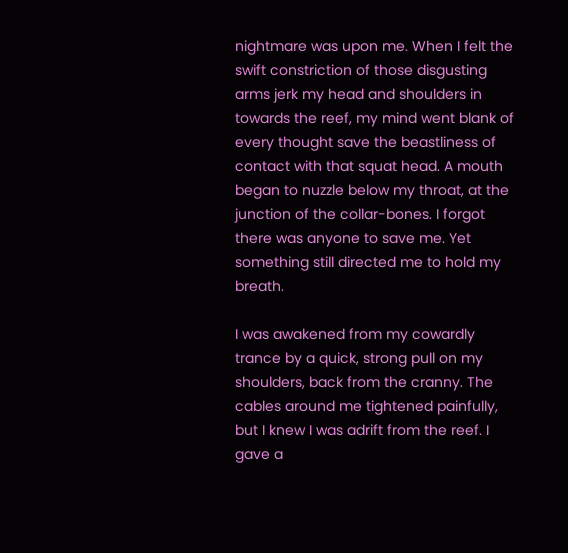nightmare was upon me. When I felt the swift constriction of those disgusting arms jerk my head and shoulders in towards the reef, my mind went blank of every thought save the beastliness of contact with that squat head. A mouth began to nuzzle below my throat, at the junction of the collar-bones. I forgot there was anyone to save me. Yet something still directed me to hold my breath.

I was awakened from my cowardly trance by a quick, strong pull on my shoulders, back from the cranny. The cables around me tightened painfully, but I knew I was adrift from the reef. I gave a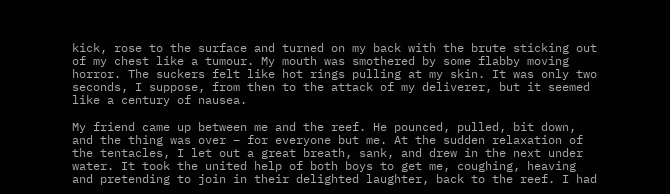kick, rose to the surface and turned on my back with the brute sticking out of my chest like a tumour. My mouth was smothered by some flabby moving horror. The suckers felt like hot rings pulling at my skin. It was only two seconds, I suppose, from then to the attack of my deliverer, but it seemed like a century of nausea.

My friend came up between me and the reef. He pounced, pulled, bit down, and the thing was over – for everyone but me. At the sudden relaxation of the tentacles, I let out a great breath, sank, and drew in the next under water. It took the united help of both boys to get me, coughing, heaving and pretending to join in their delighted laughter, back to the reef. I had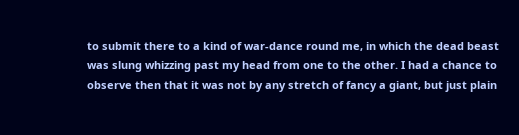to submit there to a kind of war-dance round me, in which the dead beast was slung whizzing past my head from one to the other. I had a chance to observe then that it was not by any stretch of fancy a giant, but just plain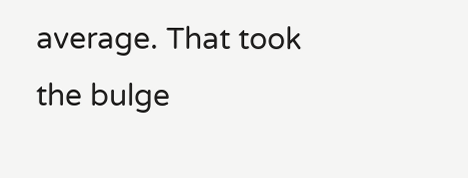average. That took the bulge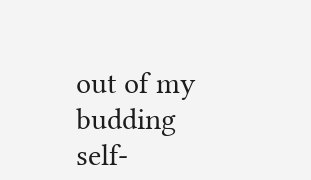out of my budding self-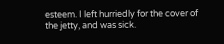esteem. I left hurriedly for the cover of the jetty, and was sick.